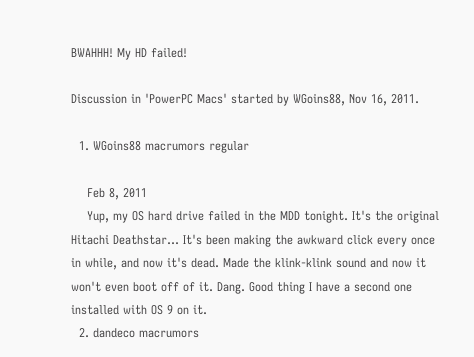BWAHHH! My HD failed!

Discussion in 'PowerPC Macs' started by WGoins88, Nov 16, 2011.

  1. WGoins88 macrumors regular

    Feb 8, 2011
    Yup, my OS hard drive failed in the MDD tonight. It's the original Hitachi Deathstar... It's been making the awkward click every once in while, and now it's dead. Made the klink-klink sound and now it won't even boot off of it. Dang. Good thing I have a second one installed with OS 9 on it.
  2. dandeco macrumors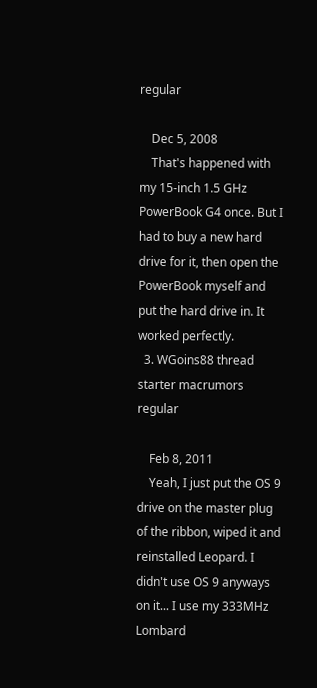regular

    Dec 5, 2008
    That's happened with my 15-inch 1.5 GHz PowerBook G4 once. But I had to buy a new hard drive for it, then open the PowerBook myself and put the hard drive in. It worked perfectly.
  3. WGoins88 thread starter macrumors regular

    Feb 8, 2011
    Yeah, I just put the OS 9 drive on the master plug of the ribbon, wiped it and reinstalled Leopard. I didn't use OS 9 anyways on it... I use my 333MHz Lombard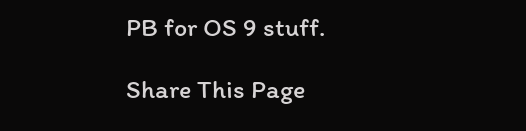PB for OS 9 stuff.

Share This Page